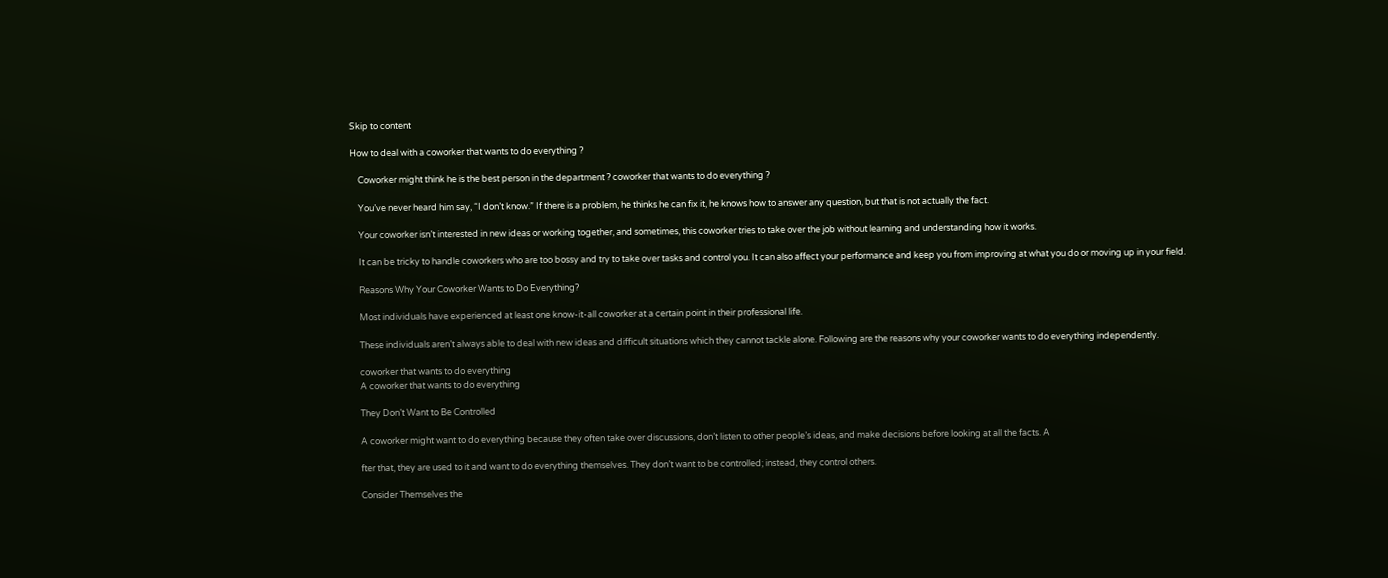Skip to content

How to deal with a coworker that wants to do everything ?

    Coworker might think he is the best person in the department ? coworker that wants to do everything ?

    You’ve never heard him say, “I don’t know.” If there is a problem, he thinks he can fix it, he knows how to answer any question, but that is not actually the fact.

    Your coworker isn’t interested in new ideas or working together, and sometimes, this coworker tries to take over the job without learning and understanding how it works.

    It can be tricky to handle coworkers who are too bossy and try to take over tasks and control you. It can also affect your performance and keep you from improving at what you do or moving up in your field.

    Reasons Why Your Coworker Wants to Do Everything?

    Most individuals have experienced at least one know-it-all coworker at a certain point in their professional life.

    These individuals aren’t always able to deal with new ideas and difficult situations which they cannot tackle alone. Following are the reasons why your coworker wants to do everything independently.

    coworker that wants to do everything
    A coworker that wants to do everything

    They Don’t Want to Be Controlled

    A coworker might want to do everything because they often take over discussions, don’t listen to other people’s ideas, and make decisions before looking at all the facts. A

    fter that, they are used to it and want to do everything themselves. They don’t want to be controlled; instead, they control others.

    Consider Themselves the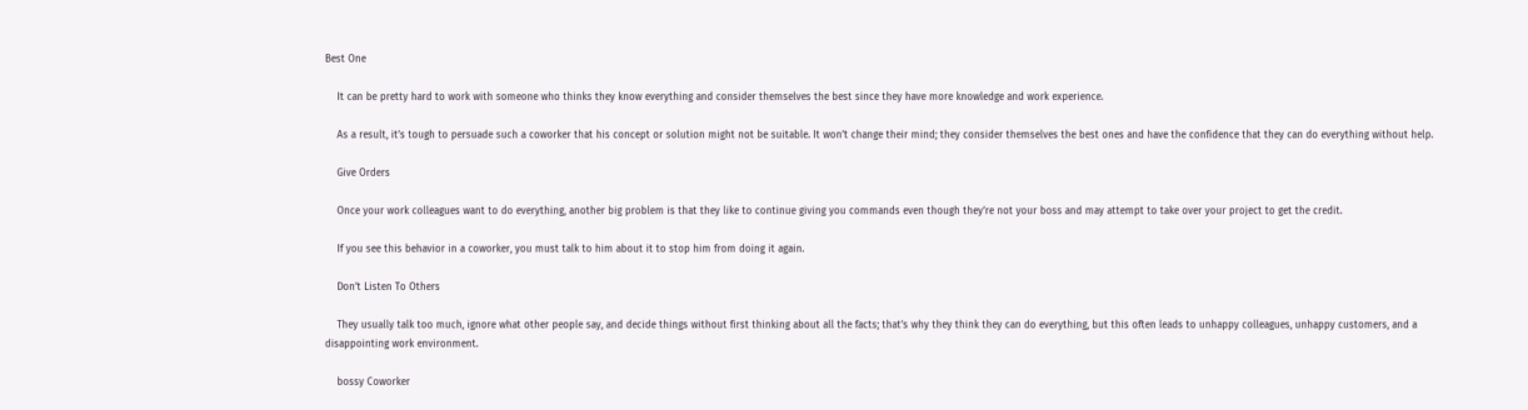Best One

    It can be pretty hard to work with someone who thinks they know everything and consider themselves the best since they have more knowledge and work experience.

    As a result, it’s tough to persuade such a coworker that his concept or solution might not be suitable. It won’t change their mind; they consider themselves the best ones and have the confidence that they can do everything without help.

    Give Orders

    Once your work colleagues want to do everything, another big problem is that they like to continue giving you commands even though they’re not your boss and may attempt to take over your project to get the credit.

    If you see this behavior in a coworker, you must talk to him about it to stop him from doing it again.

    Don’t Listen To Others

    They usually talk too much, ignore what other people say, and decide things without first thinking about all the facts; that’s why they think they can do everything, but this often leads to unhappy colleagues, unhappy customers, and a disappointing work environment.

    bossy Coworker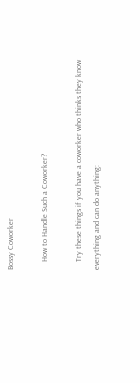Bossy Coworker

    How to Handle Such a Coworker?

    Try these things if you have a coworker who thinks they know everything and can do anything: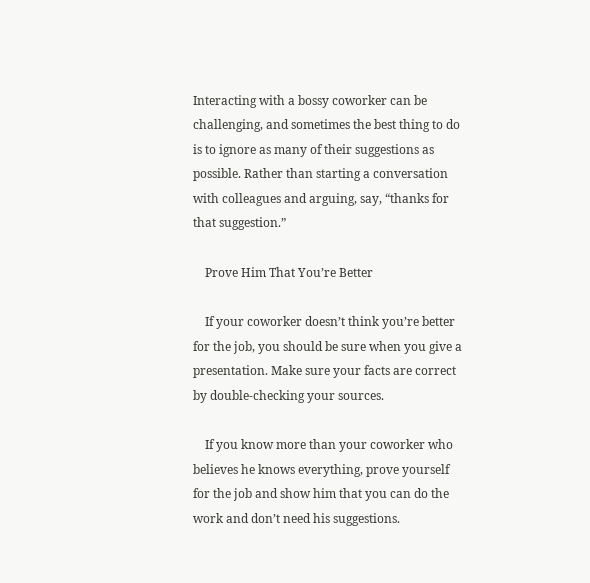Interacting with a bossy coworker can be challenging, and sometimes the best thing to do is to ignore as many of their suggestions as possible. Rather than starting a conversation with colleagues and arguing, say, “thanks for that suggestion.”

    Prove Him That You’re Better

    If your coworker doesn’t think you’re better for the job, you should be sure when you give a presentation. Make sure your facts are correct by double-checking your sources.

    If you know more than your coworker who believes he knows everything, prove yourself for the job and show him that you can do the work and don’t need his suggestions.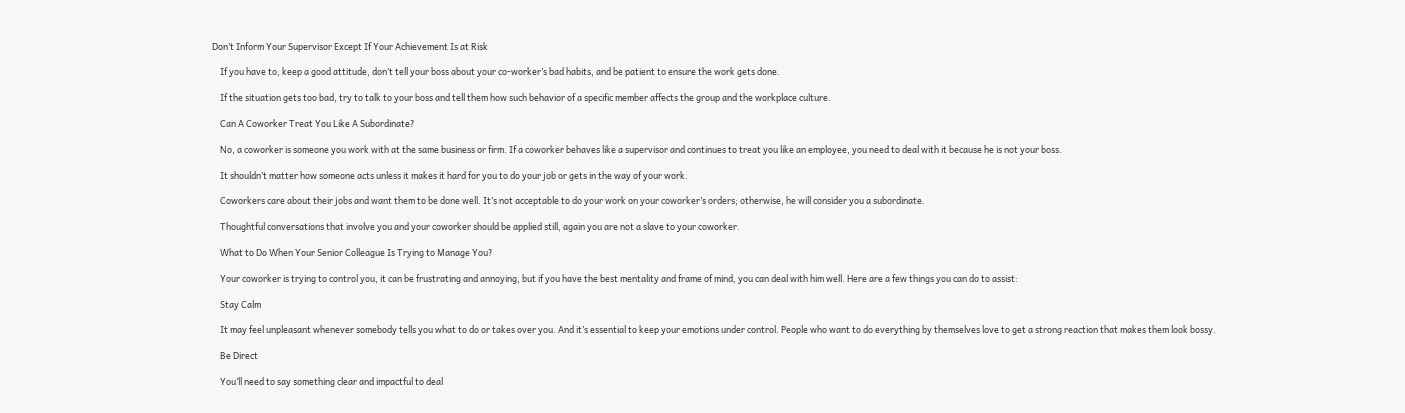Don’t Inform Your Supervisor Except If Your Achievement Is at Risk

    If you have to, keep a good attitude, don’t tell your boss about your co-worker’s bad habits, and be patient to ensure the work gets done.

    If the situation gets too bad, try to talk to your boss and tell them how such behavior of a specific member affects the group and the workplace culture.

    Can A Coworker Treat You Like A Subordinate?

    No, a coworker is someone you work with at the same business or firm. If a coworker behaves like a supervisor and continues to treat you like an employee, you need to deal with it because he is not your boss.

    It shouldn’t matter how someone acts unless it makes it hard for you to do your job or gets in the way of your work.

    Coworkers care about their jobs and want them to be done well. It’s not acceptable to do your work on your coworker’s orders; otherwise, he will consider you a subordinate.

    Thoughtful conversations that involve you and your coworker should be applied still, again you are not a slave to your coworker.

    What to Do When Your Senior Colleague Is Trying to Manage You?

    Your coworker is trying to control you, it can be frustrating and annoying, but if you have the best mentality and frame of mind, you can deal with him well. Here are a few things you can do to assist:

    Stay Calm

    It may feel unpleasant whenever somebody tells you what to do or takes over you. And it’s essential to keep your emotions under control. People who want to do everything by themselves love to get a strong reaction that makes them look bossy.

    Be Direct

    You’ll need to say something clear and impactful to deal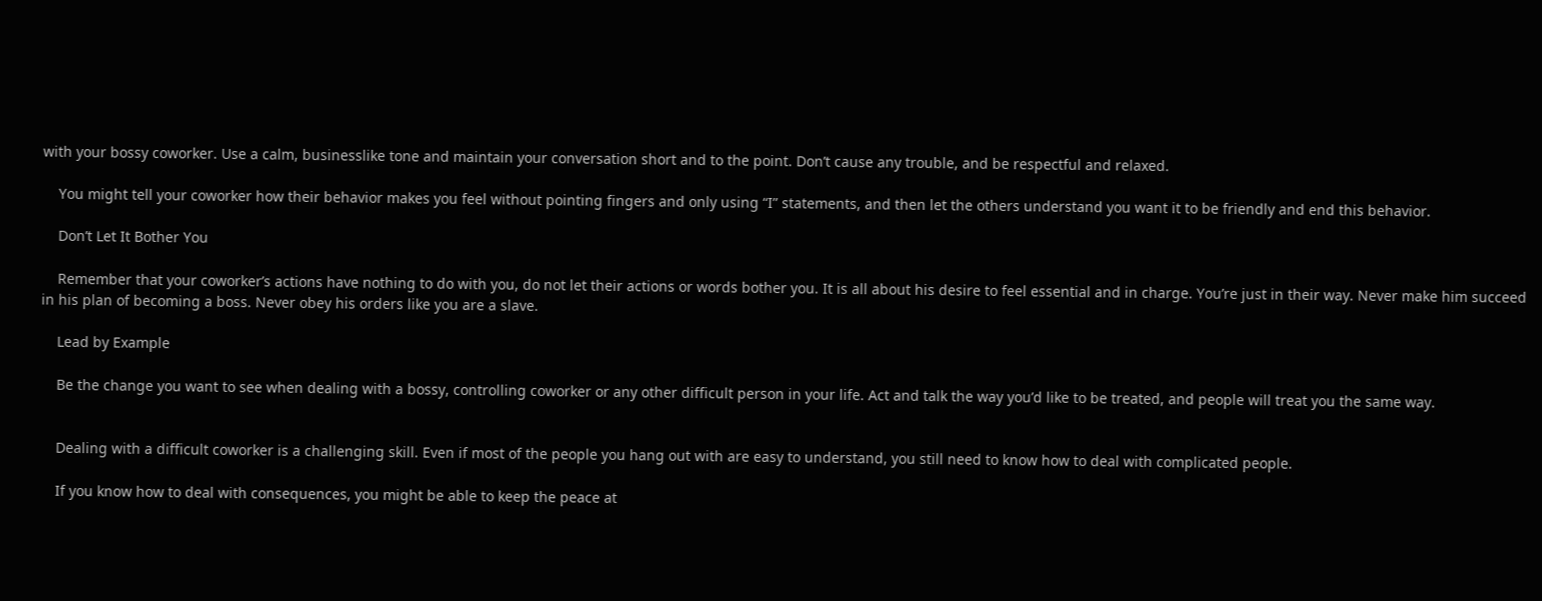with your bossy coworker. Use a calm, businesslike tone and maintain your conversation short and to the point. Don’t cause any trouble, and be respectful and relaxed.

    You might tell your coworker how their behavior makes you feel without pointing fingers and only using “I” statements, and then let the others understand you want it to be friendly and end this behavior.

    Don’t Let It Bother You

    Remember that your coworker’s actions have nothing to do with you, do not let their actions or words bother you. It is all about his desire to feel essential and in charge. You’re just in their way. Never make him succeed in his plan of becoming a boss. Never obey his orders like you are a slave.

    Lead by Example

    Be the change you want to see when dealing with a bossy, controlling coworker or any other difficult person in your life. Act and talk the way you’d like to be treated, and people will treat you the same way.


    Dealing with a difficult coworker is a challenging skill. Even if most of the people you hang out with are easy to understand, you still need to know how to deal with complicated people.

    If you know how to deal with consequences, you might be able to keep the peace at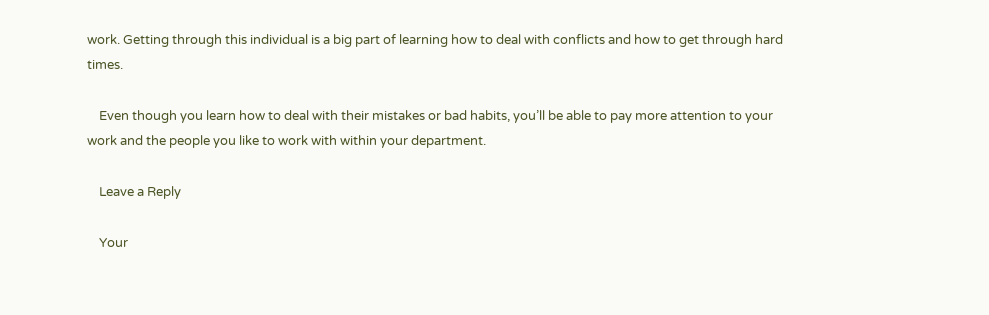work. Getting through this individual is a big part of learning how to deal with conflicts and how to get through hard times.

    Even though you learn how to deal with their mistakes or bad habits, you’ll be able to pay more attention to your work and the people you like to work with within your department.

    Leave a Reply

    Your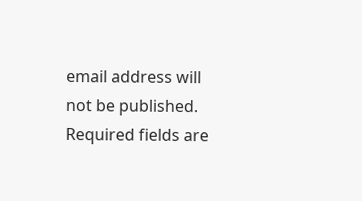email address will not be published. Required fields are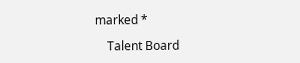marked *

    Talent Board